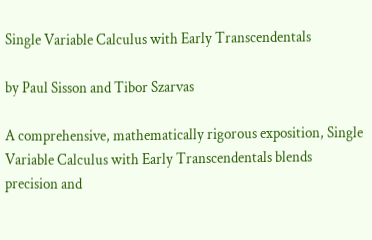Single Variable Calculus with Early Transcendentals

by Paul Sisson and Tibor Szarvas

A comprehensive, mathematically rigorous exposition, Single Variable Calculus with Early Transcendentals blends precision and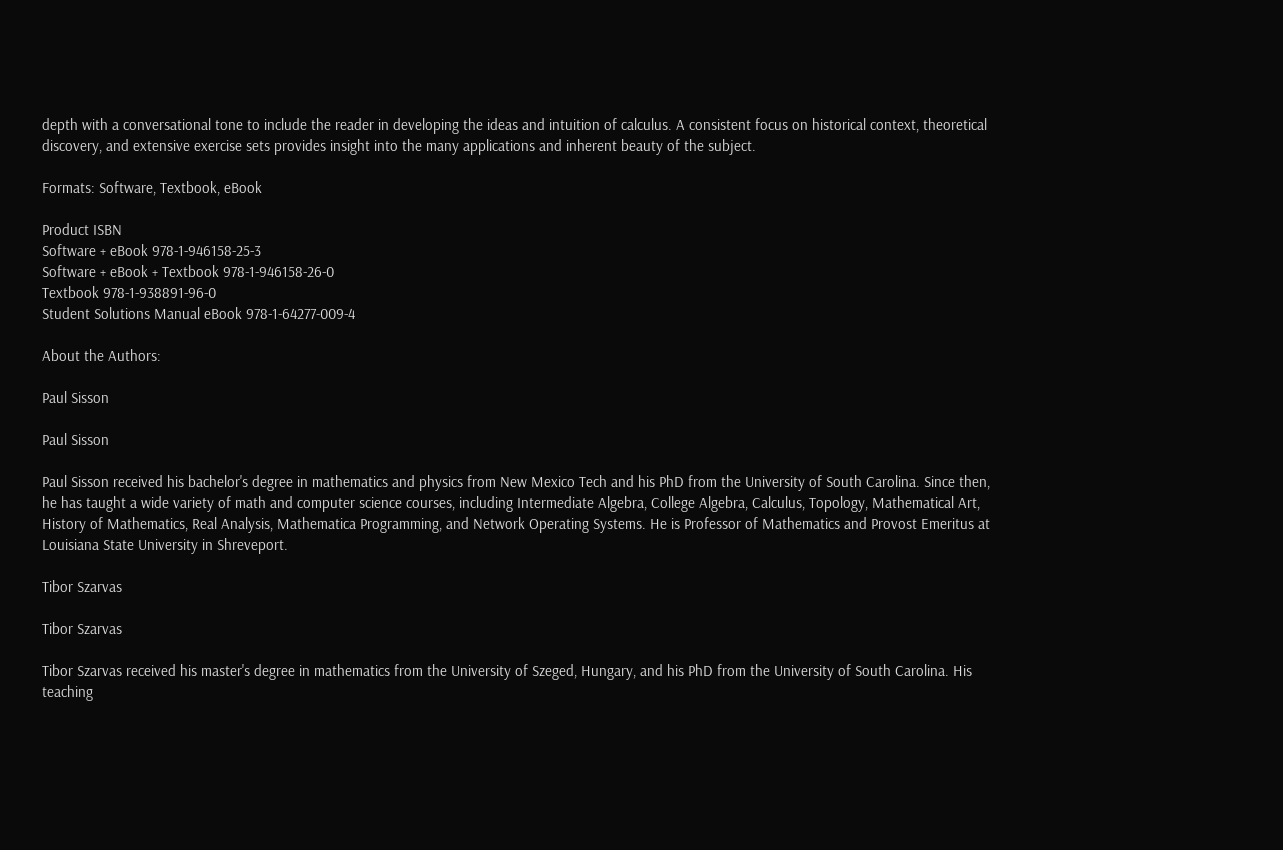depth with a conversational tone to include the reader in developing the ideas and intuition of calculus. A consistent focus on historical context, theoretical discovery, and extensive exercise sets provides insight into the many applications and inherent beauty of the subject.

Formats: Software, Textbook, eBook

Product ISBN
Software + eBook 978-1-946158-25-3
Software + eBook + Textbook 978-1-946158-26-0
Textbook 978-1-938891-96-0
Student Solutions Manual eBook 978-1-64277-009-4

About the Authors:

Paul Sisson

Paul Sisson

Paul Sisson received his bachelor's degree in mathematics and physics from New Mexico Tech and his PhD from the University of South Carolina. Since then, he has taught a wide variety of math and computer science courses, including Intermediate Algebra, College Algebra, Calculus, Topology, Mathematical Art, History of Mathematics, Real Analysis, Mathematica Programming, and Network Operating Systems. He is Professor of Mathematics and Provost Emeritus at Louisiana State University in Shreveport.

Tibor Szarvas

Tibor Szarvas

Tibor Szarvas received his master's degree in mathematics from the University of Szeged, Hungary, and his PhD from the University of South Carolina. His teaching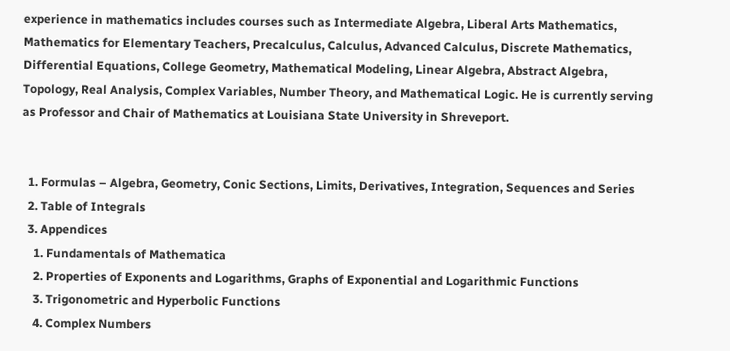experience in mathematics includes courses such as Intermediate Algebra, Liberal Arts Mathematics, Mathematics for Elementary Teachers, Precalculus, Calculus, Advanced Calculus, Discrete Mathematics, Differential Equations, College Geometry, Mathematical Modeling, Linear Algebra, Abstract Algebra, Topology, Real Analysis, Complex Variables, Number Theory, and Mathematical Logic. He is currently serving as Professor and Chair of Mathematics at Louisiana State University in Shreveport.


  1. Formulas – Algebra, Geometry, Conic Sections, Limits, Derivatives, Integration, Sequences and Series
  2. Table of Integrals
  3. Appendices
    1. Fundamentals of Mathematica
    2. Properties of Exponents and Logarithms, Graphs of Exponential and Logarithmic Functions
    3. Trigonometric and Hyperbolic Functions
    4. Complex Numbers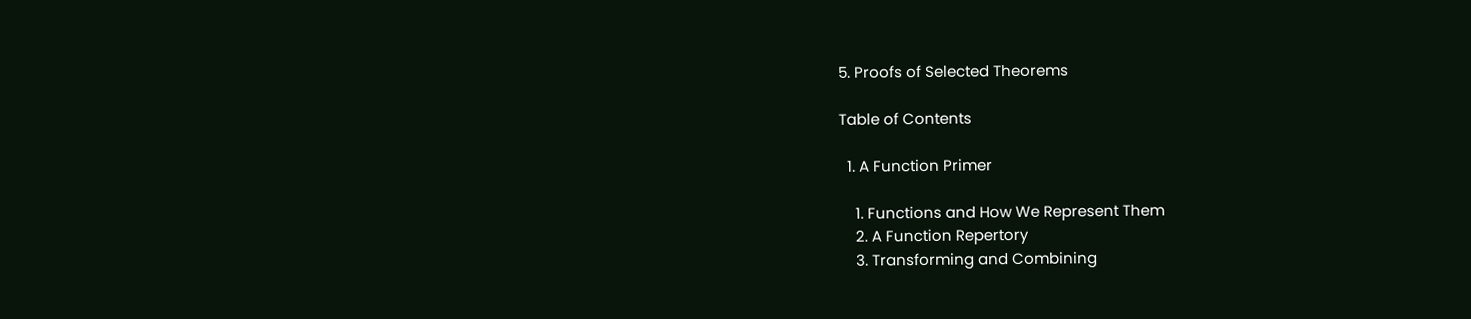5. Proofs of Selected Theorems

Table of Contents

  1. A Function Primer

    1. Functions and How We Represent Them
    2. A Function Repertory
    3. Transforming and Combining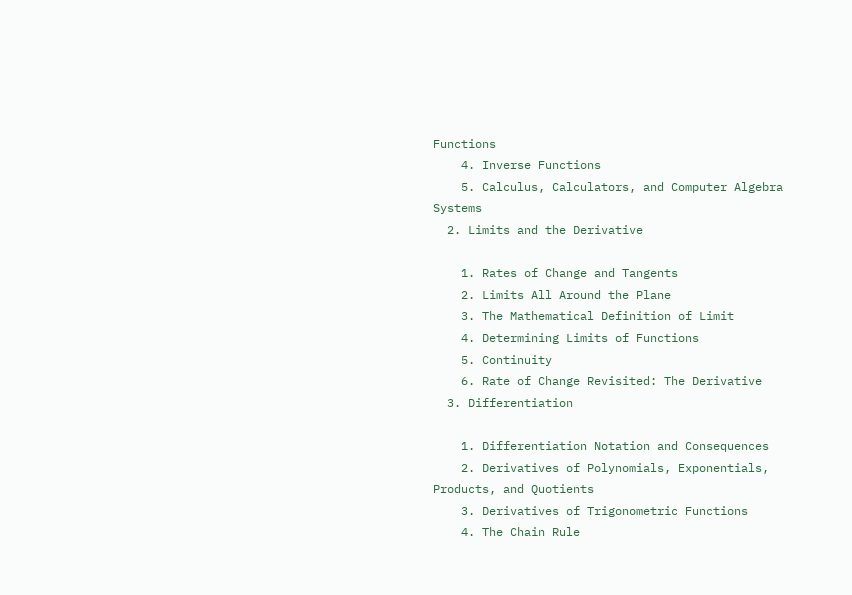Functions
    4. Inverse Functions
    5. Calculus, Calculators, and Computer Algebra Systems
  2. Limits and the Derivative

    1. Rates of Change and Tangents
    2. Limits All Around the Plane
    3. The Mathematical Definition of Limit
    4. Determining Limits of Functions
    5. Continuity
    6. Rate of Change Revisited: The Derivative
  3. Differentiation

    1. Differentiation Notation and Consequences
    2. Derivatives of Polynomials, Exponentials, Products, and Quotients
    3. Derivatives of Trigonometric Functions
    4. The Chain Rule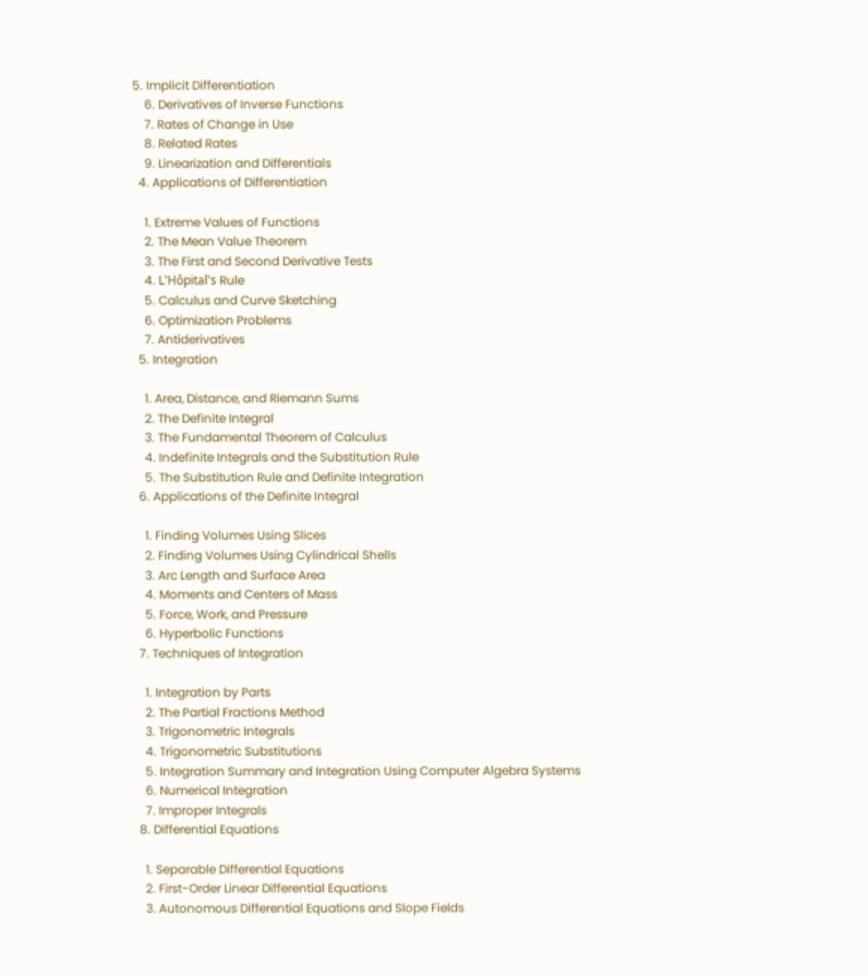5. Implicit Differentiation
    6. Derivatives of Inverse Functions
    7. Rates of Change in Use
    8. Related Rates
    9. Linearization and Differentials
  4. Applications of Differentiation

    1. Extreme Values of Functions
    2. The Mean Value Theorem
    3. The First and Second Derivative Tests
    4. L'Hôpital's Rule
    5. Calculus and Curve Sketching
    6. Optimization Problems
    7. Antiderivatives
  5. Integration

    1. Area, Distance, and Riemann Sums
    2. The Definite Integral
    3. The Fundamental Theorem of Calculus
    4. Indefinite Integrals and the Substitution Rule
    5. The Substitution Rule and Definite Integration
  6. Applications of the Definite Integral

    1. Finding Volumes Using Slices
    2. Finding Volumes Using Cylindrical Shells
    3. Arc Length and Surface Area
    4. Moments and Centers of Mass
    5. Force, Work, and Pressure
    6. Hyperbolic Functions
  7. Techniques of Integration

    1. Integration by Parts
    2. The Partial Fractions Method
    3. Trigonometric Integrals
    4. Trigonometric Substitutions
    5. Integration Summary and Integration Using Computer Algebra Systems
    6. Numerical Integration
    7. Improper Integrals
  8. Differential Equations

    1. Separable Differential Equations
    2. First-Order Linear Differential Equations
    3. Autonomous Differential Equations and Slope Fields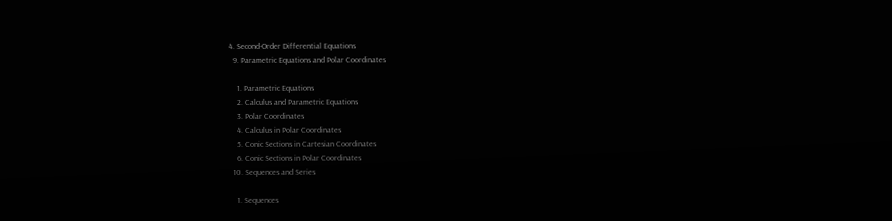4. Second-Order Differential Equations
  9. Parametric Equations and Polar Coordinates

    1. Parametric Equations
    2. Calculus and Parametric Equations
    3. Polar Coordinates
    4. Calculus in Polar Coordinates
    5. Conic Sections in Cartesian Coordinates
    6. Conic Sections in Polar Coordinates
  10. Sequences and Series

    1. Sequences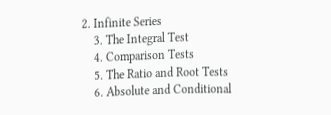2. Infinite Series
    3. The Integral Test
    4. Comparison Tests
    5. The Ratio and Root Tests
    6. Absolute and Conditional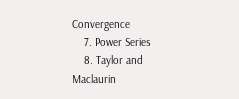Convergence
    7. Power Series
    8. Taylor and Maclaurin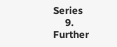Series
    9. Further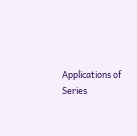Applications of Series